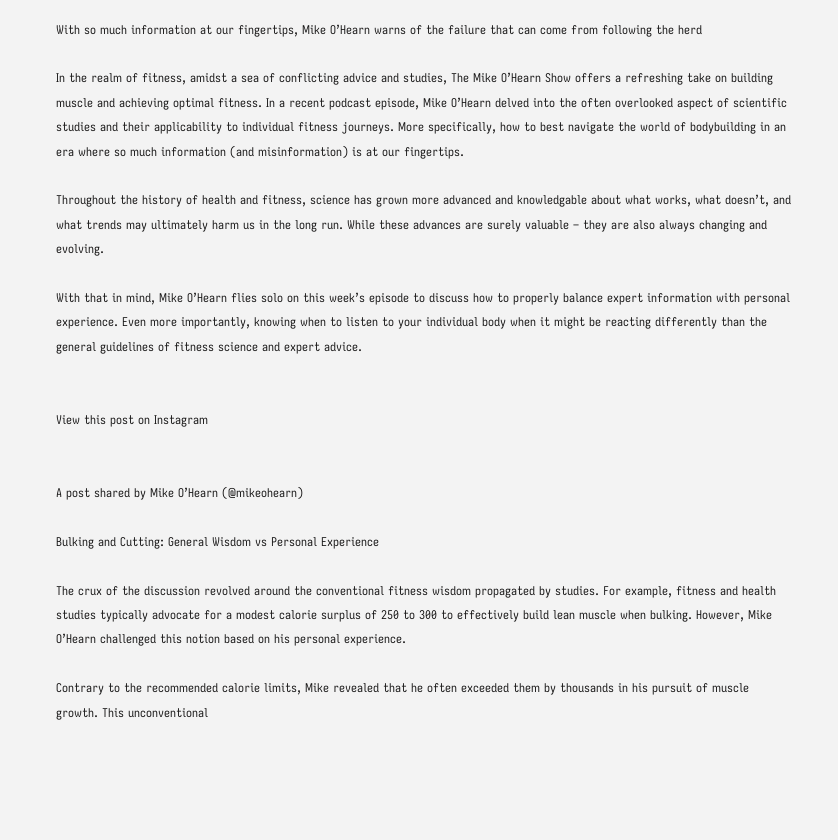With so much information at our fingertips, Mike O’Hearn warns of the failure that can come from following the herd

In the realm of fitness, amidst a sea of conflicting advice and studies, The Mike O’Hearn Show offers a refreshing take on building muscle and achieving optimal fitness. In a recent podcast episode, Mike O’Hearn delved into the often overlooked aspect of scientific studies and their applicability to individual fitness journeys. More specifically, how to best navigate the world of bodybuilding in an era where so much information (and misinformation) is at our fingertips.

Throughout the history of health and fitness, science has grown more advanced and knowledgable about what works, what doesn’t, and what trends may ultimately harm us in the long run. While these advances are surely valuable – they are also always changing and evolving.

With that in mind, Mike O’Hearn flies solo on this week’s episode to discuss how to properly balance expert information with personal experience. Even more importantly, knowing when to listen to your individual body when it might be reacting differently than the general guidelines of fitness science and expert advice.


View this post on Instagram


A post shared by Mike O’Hearn (@mikeohearn)

Bulking and Cutting: General Wisdom vs Personal Experience

The crux of the discussion revolved around the conventional fitness wisdom propagated by studies. For example, fitness and health studies typically advocate for a modest calorie surplus of 250 to 300 to effectively build lean muscle when bulking. However, Mike O’Hearn challenged this notion based on his personal experience.

Contrary to the recommended calorie limits, Mike revealed that he often exceeded them by thousands in his pursuit of muscle growth. This unconventional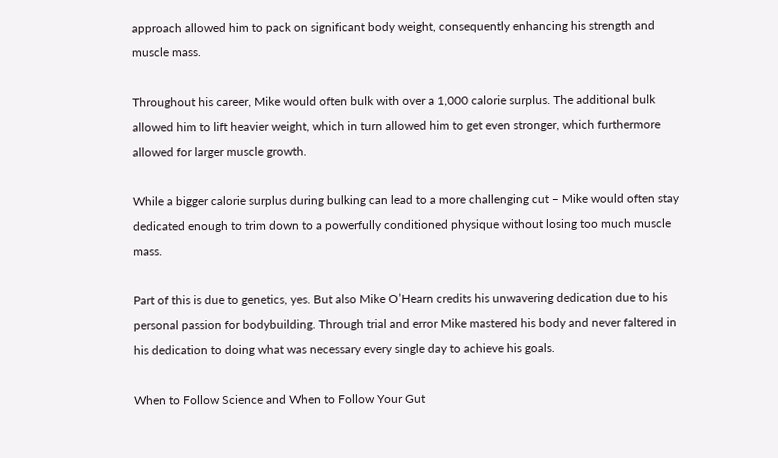approach allowed him to pack on significant body weight, consequently enhancing his strength and muscle mass.

Throughout his career, Mike would often bulk with over a 1,000 calorie surplus. The additional bulk allowed him to lift heavier weight, which in turn allowed him to get even stronger, which furthermore allowed for larger muscle growth.

While a bigger calorie surplus during bulking can lead to a more challenging cut – Mike would often stay dedicated enough to trim down to a powerfully conditioned physique without losing too much muscle mass.

Part of this is due to genetics, yes. But also Mike O’Hearn credits his unwavering dedication due to his personal passion for bodybuilding. Through trial and error Mike mastered his body and never faltered in his dedication to doing what was necessary every single day to achieve his goals.

When to Follow Science and When to Follow Your Gut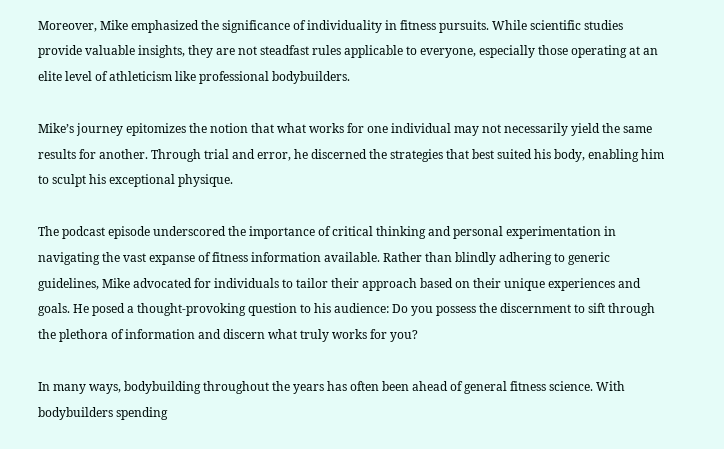Moreover, Mike emphasized the significance of individuality in fitness pursuits. While scientific studies provide valuable insights, they are not steadfast rules applicable to everyone, especially those operating at an elite level of athleticism like professional bodybuilders.

Mike’s journey epitomizes the notion that what works for one individual may not necessarily yield the same results for another. Through trial and error, he discerned the strategies that best suited his body, enabling him to sculpt his exceptional physique.

The podcast episode underscored the importance of critical thinking and personal experimentation in navigating the vast expanse of fitness information available. Rather than blindly adhering to generic guidelines, Mike advocated for individuals to tailor their approach based on their unique experiences and goals. He posed a thought-provoking question to his audience: Do you possess the discernment to sift through the plethora of information and discern what truly works for you?

In many ways, bodybuilding throughout the years has often been ahead of general fitness science. With bodybuilders spending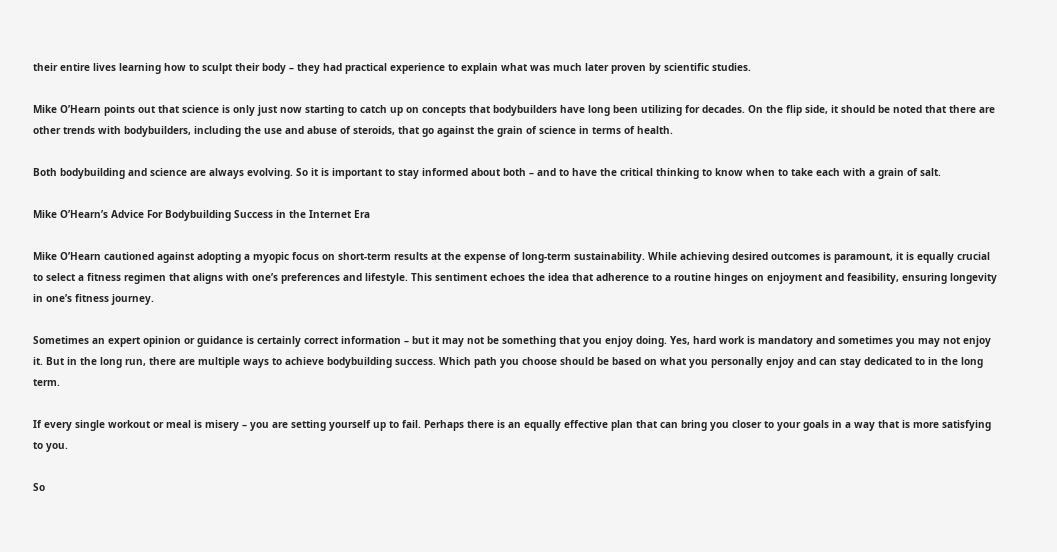their entire lives learning how to sculpt their body – they had practical experience to explain what was much later proven by scientific studies.

Mike O’Hearn points out that science is only just now starting to catch up on concepts that bodybuilders have long been utilizing for decades. On the flip side, it should be noted that there are other trends with bodybuilders, including the use and abuse of steroids, that go against the grain of science in terms of health.

Both bodybuilding and science are always evolving. So it is important to stay informed about both – and to have the critical thinking to know when to take each with a grain of salt.

Mike O’Hearn’s Advice For Bodybuilding Success in the Internet Era

Mike O’Hearn cautioned against adopting a myopic focus on short-term results at the expense of long-term sustainability. While achieving desired outcomes is paramount, it is equally crucial to select a fitness regimen that aligns with one’s preferences and lifestyle. This sentiment echoes the idea that adherence to a routine hinges on enjoyment and feasibility, ensuring longevity in one’s fitness journey.

Sometimes an expert opinion or guidance is certainly correct information – but it may not be something that you enjoy doing. Yes, hard work is mandatory and sometimes you may not enjoy it. But in the long run, there are multiple ways to achieve bodybuilding success. Which path you choose should be based on what you personally enjoy and can stay dedicated to in the long term.

If every single workout or meal is misery – you are setting yourself up to fail. Perhaps there is an equally effective plan that can bring you closer to your goals in a way that is more satisfying to you.

So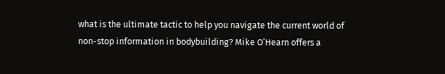what is the ultimate tactic to help you navigate the current world of non-stop information in bodybuilding? Mike O’Hearn offers a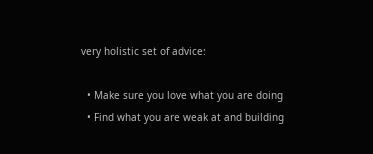very holistic set of advice:

  • Make sure you love what you are doing
  • Find what you are weak at and building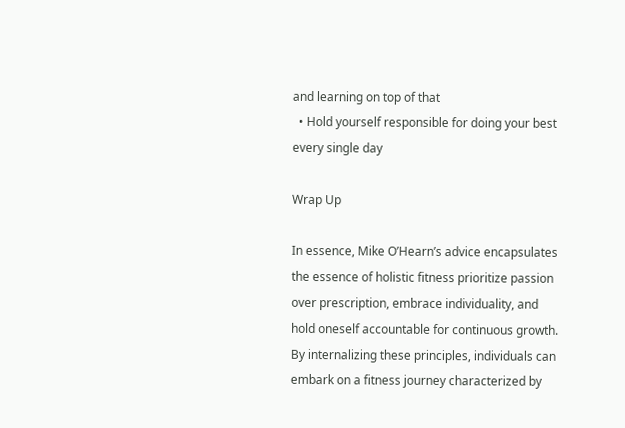and learning on top of that
  • Hold yourself responsible for doing your best every single day

Wrap Up

In essence, Mike O’Hearn’s advice encapsulates the essence of holistic fitness prioritize passion over prescription, embrace individuality, and hold oneself accountable for continuous growth. By internalizing these principles, individuals can embark on a fitness journey characterized by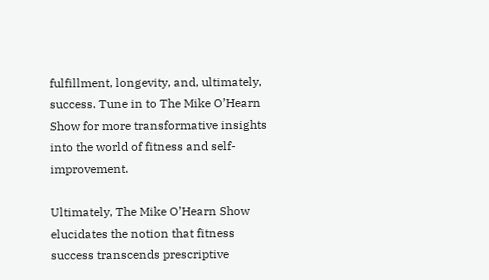fulfillment, longevity, and, ultimately, success. Tune in to The Mike O’Hearn Show for more transformative insights into the world of fitness and self-improvement.

Ultimately, The Mike O’Hearn Show elucidates the notion that fitness success transcends prescriptive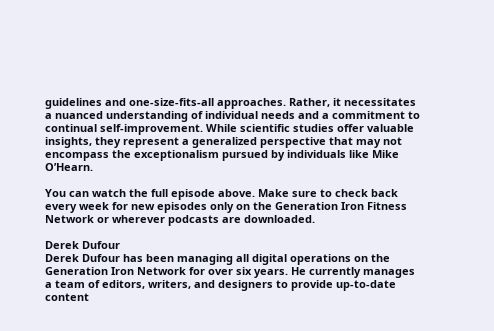guidelines and one-size-fits-all approaches. Rather, it necessitates a nuanced understanding of individual needs and a commitment to continual self-improvement. While scientific studies offer valuable insights, they represent a generalized perspective that may not encompass the exceptionalism pursued by individuals like Mike O’Hearn.

You can watch the full episode above. Make sure to check back every week for new episodes only on the Generation Iron Fitness Network or wherever podcasts are downloaded.

Derek Dufour
Derek Dufour has been managing all digital operations on the Generation Iron Network for over six years. He currently manages a team of editors, writers, and designers to provide up-to-date content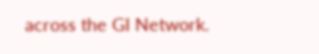across the GI Network.